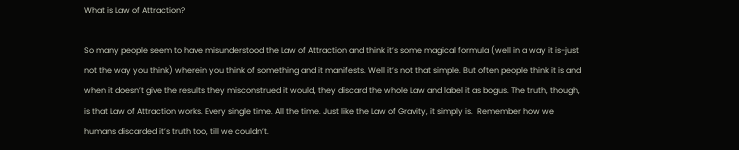What is Law of Attraction?

So many people seem to have misunderstood the Law of Attraction and think it’s some magical formula (well in a way it is-just not the way you think) wherein you think of something and it manifests. Well it’s not that simple. But often people think it is and when it doesn’t give the results they misconstrued it would, they discard the whole Law and label it as bogus. The truth, though, is that Law of Attraction works. Every single time. All the time. Just like the Law of Gravity, it simply is.  Remember how we humans discarded it’s truth too, till we couldn’t.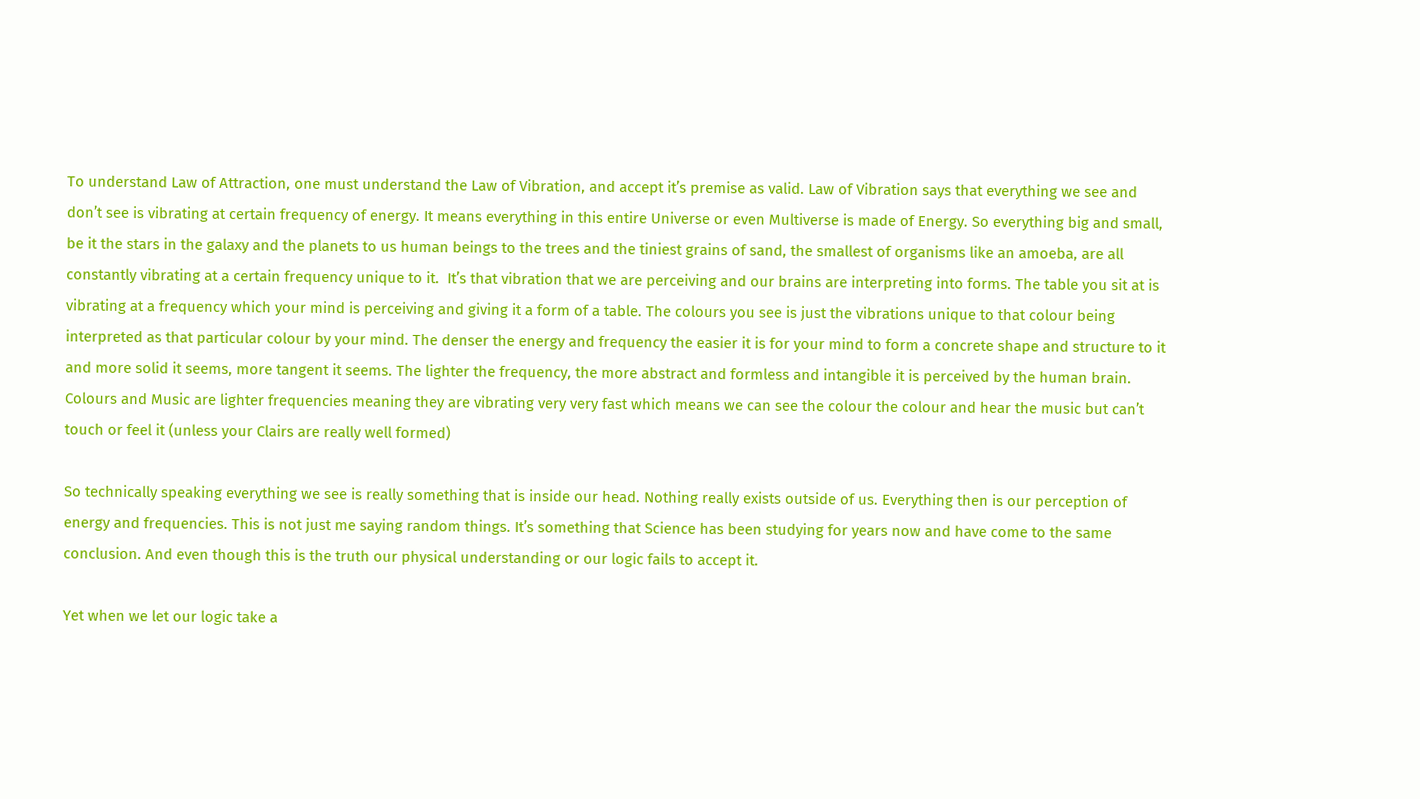To understand Law of Attraction, one must understand the Law of Vibration, and accept it’s premise as valid. Law of Vibration says that everything we see and don’t see is vibrating at certain frequency of energy. It means everything in this entire Universe or even Multiverse is made of Energy. So everything big and small, be it the stars in the galaxy and the planets to us human beings to the trees and the tiniest grains of sand, the smallest of organisms like an amoeba, are all constantly vibrating at a certain frequency unique to it.  It’s that vibration that we are perceiving and our brains are interpreting into forms. The table you sit at is vibrating at a frequency which your mind is perceiving and giving it a form of a table. The colours you see is just the vibrations unique to that colour being interpreted as that particular colour by your mind. The denser the energy and frequency the easier it is for your mind to form a concrete shape and structure to it and more solid it seems, more tangent it seems. The lighter the frequency, the more abstract and formless and intangible it is perceived by the human brain. Colours and Music are lighter frequencies meaning they are vibrating very very fast which means we can see the colour the colour and hear the music but can’t touch or feel it (unless your Clairs are really well formed)

So technically speaking everything we see is really something that is inside our head. Nothing really exists outside of us. Everything then is our perception of energy and frequencies. This is not just me saying random things. It’s something that Science has been studying for years now and have come to the same conclusion. And even though this is the truth our physical understanding or our logic fails to accept it.

Yet when we let our logic take a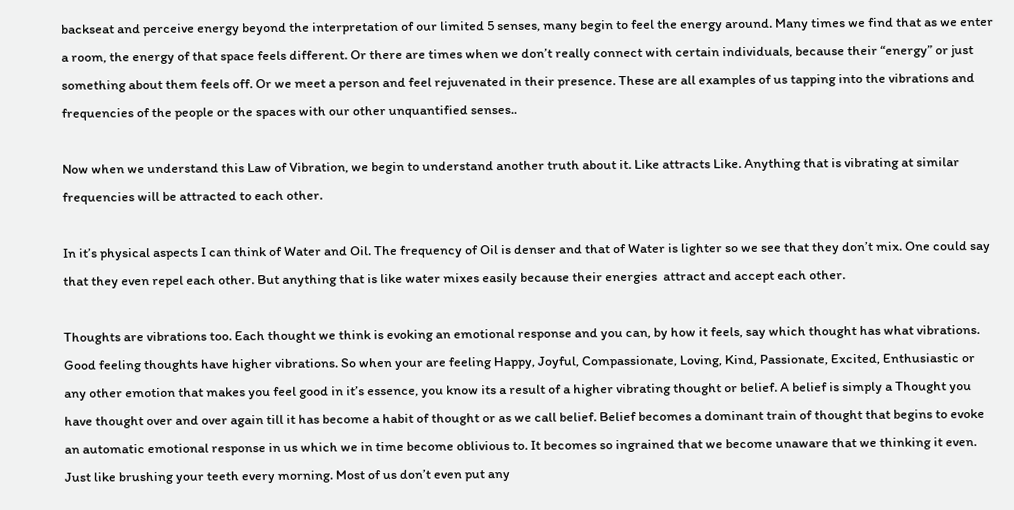backseat and perceive energy beyond the interpretation of our limited 5 senses, many begin to feel the energy around. Many times we find that as we enter a room, the energy of that space feels different. Or there are times when we don’t really connect with certain individuals, because their “energy” or just something about them feels off. Or we meet a person and feel rejuvenated in their presence. These are all examples of us tapping into the vibrations and frequencies of the people or the spaces with our other unquantified senses..

Now when we understand this Law of Vibration, we begin to understand another truth about it. Like attracts Like. Anything that is vibrating at similar frequencies will be attracted to each other.

In it’s physical aspects I can think of Water and Oil. The frequency of Oil is denser and that of Water is lighter so we see that they don’t mix. One could say that they even repel each other. But anything that is like water mixes easily because their energies  attract and accept each other.

Thoughts are vibrations too. Each thought we think is evoking an emotional response and you can, by how it feels, say which thought has what vibrations. Good feeling thoughts have higher vibrations. So when your are feeling Happy, Joyful, Compassionate, Loving, Kind, Passionate, Excited, Enthusiastic or any other emotion that makes you feel good in it’s essence, you know its a result of a higher vibrating thought or belief. A belief is simply a Thought you have thought over and over again till it has become a habit of thought or as we call belief. Belief becomes a dominant train of thought that begins to evoke an automatic emotional response in us which we in time become oblivious to. It becomes so ingrained that we become unaware that we thinking it even. Just like brushing your teeth every morning. Most of us don’t even put any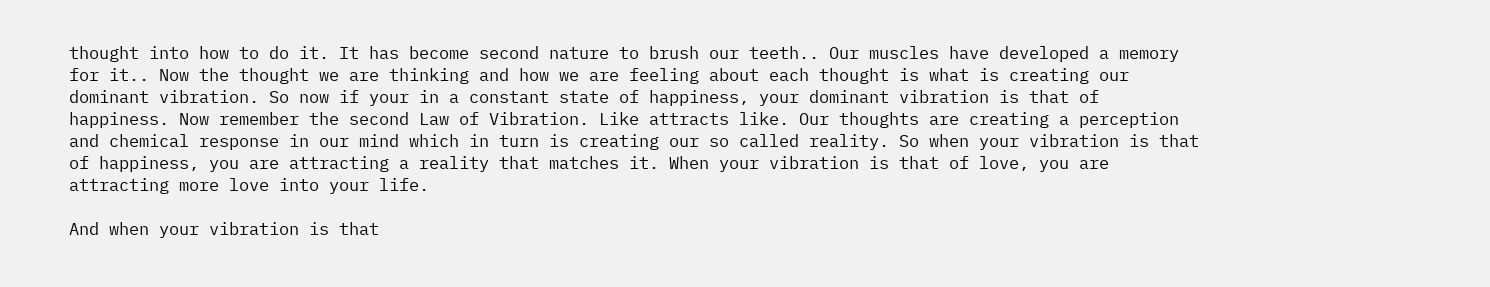thought into how to do it. It has become second nature to brush our teeth.. Our muscles have developed a memory for it.. Now the thought we are thinking and how we are feeling about each thought is what is creating our dominant vibration. So now if your in a constant state of happiness, your dominant vibration is that of happiness. Now remember the second Law of Vibration. Like attracts like. Our thoughts are creating a perception and chemical response in our mind which in turn is creating our so called reality. So when your vibration is that of happiness, you are attracting a reality that matches it. When your vibration is that of love, you are attracting more love into your life.

And when your vibration is that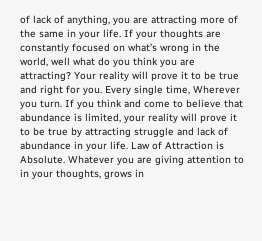of lack of anything, you are attracting more of the same in your life. If your thoughts are constantly focused on what’s wrong in the world, well what do you think you are attracting? Your reality will prove it to be true and right for you. Every single time, Wherever you turn. If you think and come to believe that abundance is limited, your reality will prove it to be true by attracting struggle and lack of abundance in your life. Law of Attraction is Absolute. Whatever you are giving attention to in your thoughts, grows in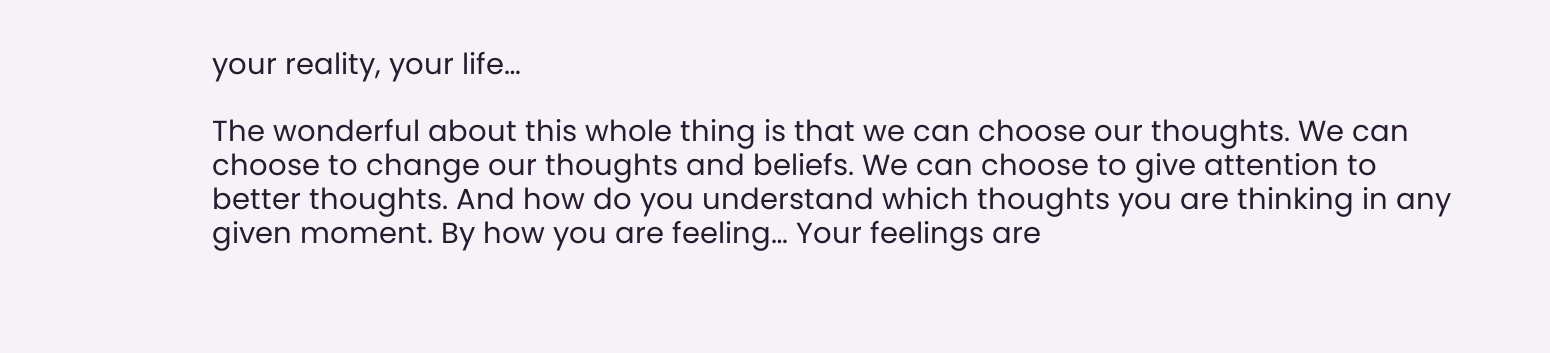your reality, your life…

The wonderful about this whole thing is that we can choose our thoughts. We can choose to change our thoughts and beliefs. We can choose to give attention to better thoughts. And how do you understand which thoughts you are thinking in any given moment. By how you are feeling… Your feelings are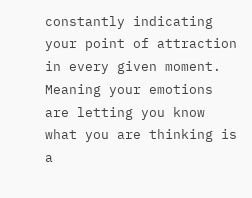constantly indicating your point of attraction in every given moment. Meaning your emotions are letting you know what you are thinking is a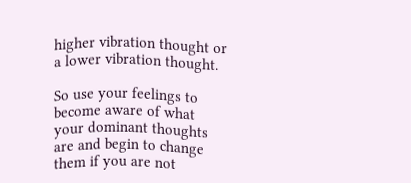higher vibration thought or a lower vibration thought.

So use your feelings to become aware of what your dominant thoughts are and begin to change them if you are not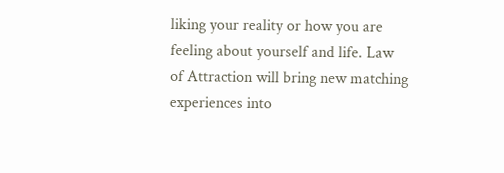liking your reality or how you are feeling about yourself and life. Law of Attraction will bring new matching experiences into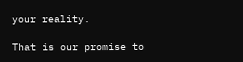your reality.

That is our promise to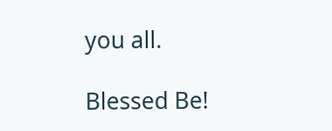you all.

Blessed Be!